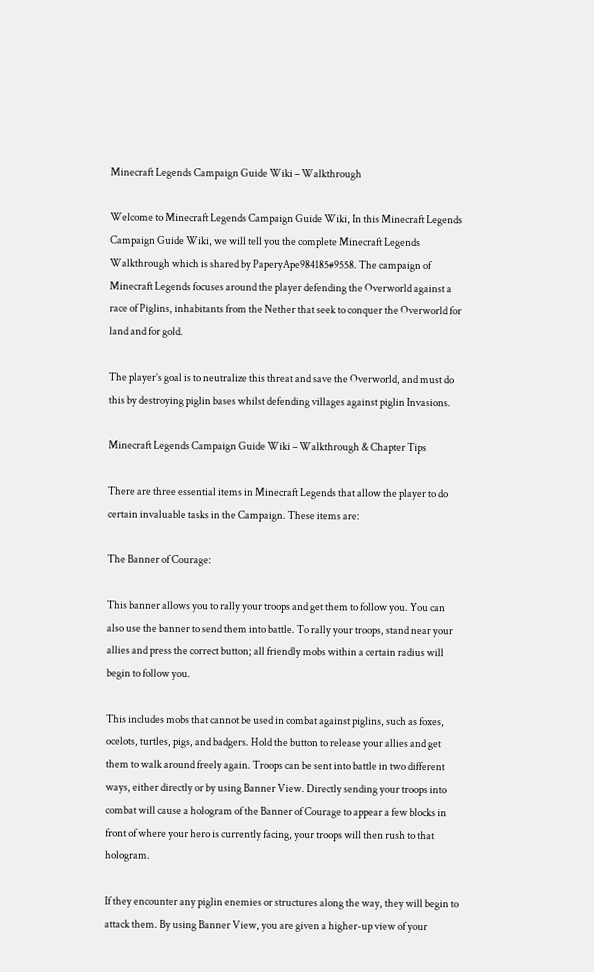Minecraft Legends Campaign Guide Wiki – Walkthrough

Welcome to Minecraft Legends Campaign Guide Wiki, In this Minecraft Legends Campaign Guide Wiki, we will tell you the complete Minecraft Legends Walkthrough which is shared by PaperyApe984185#9558. The campaign of Minecraft Legends focuses around the player defending the Overworld against a race of Piglins, inhabitants from the Nether that seek to conquer the Overworld for land and for gold.

The player’s goal is to neutralize this threat and save the Overworld, and must do this by destroying piglin bases whilst defending villages against piglin Invasions.

Minecraft Legends Campaign Guide Wiki – Walkthrough & Chapter Tips

There are three essential items in Minecraft Legends that allow the player to do certain invaluable tasks in the Campaign. These items are:

The Banner of Courage:

This banner allows you to rally your troops and get them to follow you. You can also use the banner to send them into battle. To rally your troops, stand near your allies and press the correct button; all friendly mobs within a certain radius will begin to follow you.

This includes mobs that cannot be used in combat against piglins, such as foxes, ocelots, turtles, pigs, and badgers. Hold the button to release your allies and get them to walk around freely again. Troops can be sent into battle in two different ways, either directly or by using Banner View. Directly sending your troops into combat will cause a hologram of the Banner of Courage to appear a few blocks in front of where your hero is currently facing, your troops will then rush to that hologram.

If they encounter any piglin enemies or structures along the way, they will begin to attack them. By using Banner View, you are given a higher-up view of your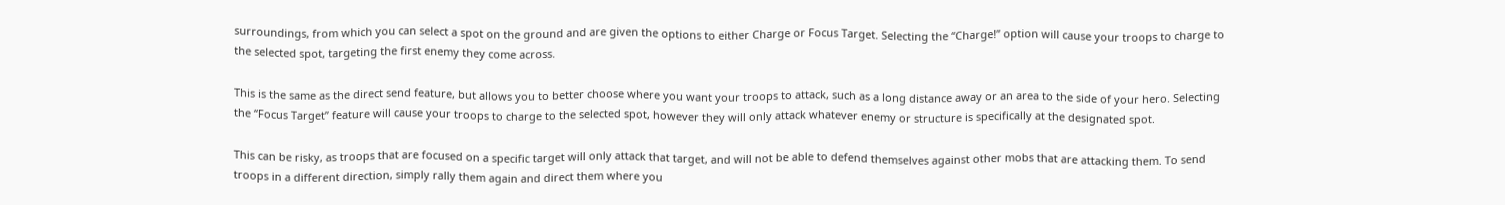surroundings, from which you can select a spot on the ground and are given the options to either Charge or Focus Target. Selecting the “Charge!” option will cause your troops to charge to the selected spot, targeting the first enemy they come across.

This is the same as the direct send feature, but allows you to better choose where you want your troops to attack, such as a long distance away or an area to the side of your hero. Selecting the “Focus Target” feature will cause your troops to charge to the selected spot, however they will only attack whatever enemy or structure is specifically at the designated spot.

This can be risky, as troops that are focused on a specific target will only attack that target, and will not be able to defend themselves against other mobs that are attacking them. To send troops in a different direction, simply rally them again and direct them where you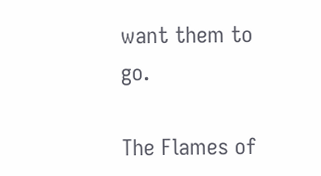want them to go.

The Flames of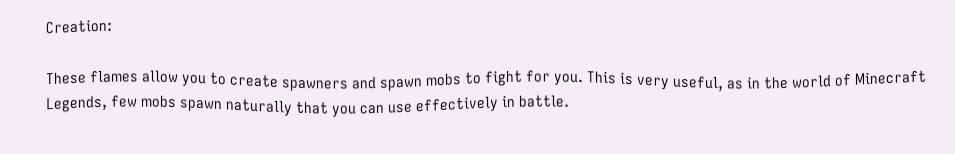Creation:

These flames allow you to create spawners and spawn mobs to fight for you. This is very useful, as in the world of Minecraft Legends, few mobs spawn naturally that you can use effectively in battle.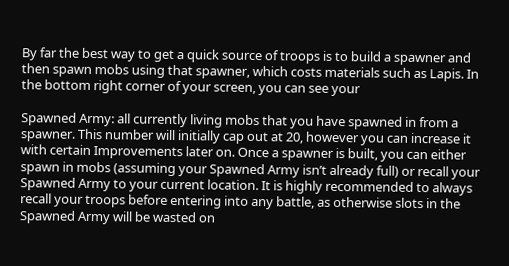By far the best way to get a quick source of troops is to build a spawner and then spawn mobs using that spawner, which costs materials such as Lapis. In the bottom right corner of your screen, you can see your

Spawned Army: all currently living mobs that you have spawned in from a spawner. This number will initially cap out at 20, however you can increase it with certain Improvements later on. Once a spawner is built, you can either spawn in mobs (assuming your Spawned Army isn’t already full) or recall your Spawned Army to your current location. It is highly recommended to always recall your troops before entering into any battle, as otherwise slots in the Spawned Army will be wasted on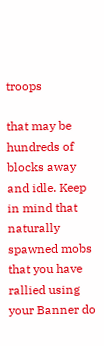troops

that may be hundreds of blocks away and idle. Keep in mind that naturally spawned mobs that you have rallied using your Banner do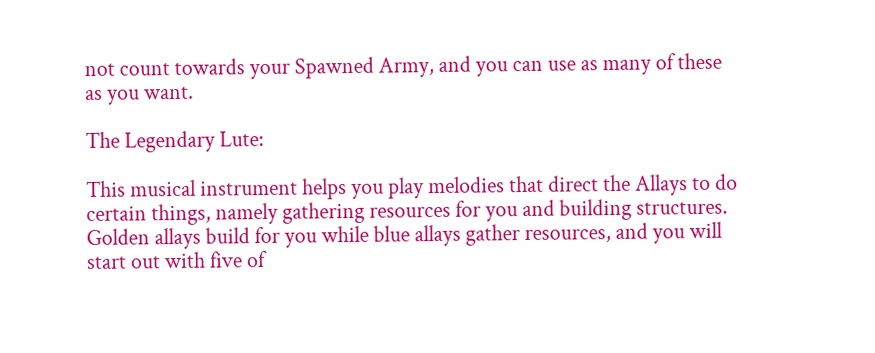not count towards your Spawned Army, and you can use as many of these as you want.

The Legendary Lute:

This musical instrument helps you play melodies that direct the Allays to do certain things, namely gathering resources for you and building structures. Golden allays build for you while blue allays gather resources, and you will start out with five of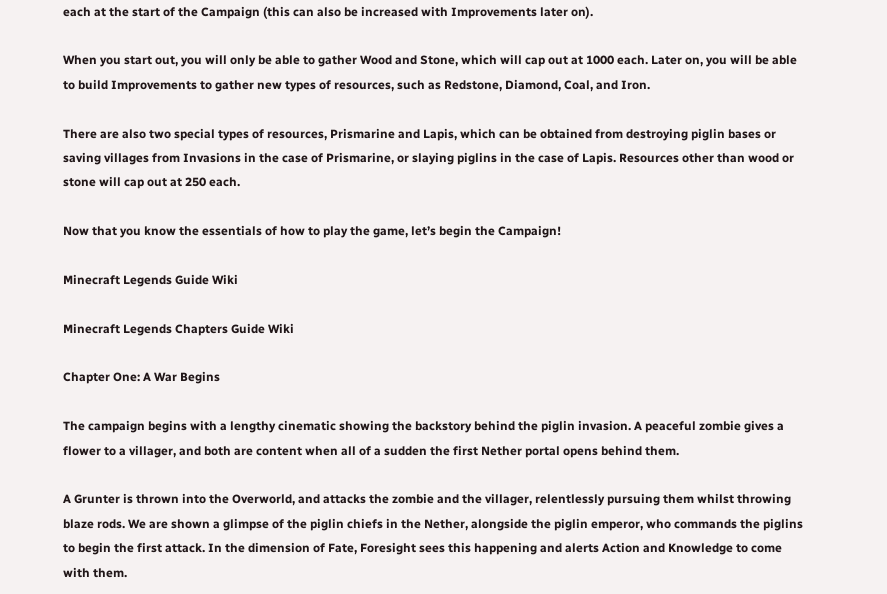each at the start of the Campaign (this can also be increased with Improvements later on).

When you start out, you will only be able to gather Wood and Stone, which will cap out at 1000 each. Later on, you will be able to build Improvements to gather new types of resources, such as Redstone, Diamond, Coal, and Iron.

There are also two special types of resources, Prismarine and Lapis, which can be obtained from destroying piglin bases or saving villages from Invasions in the case of Prismarine, or slaying piglins in the case of Lapis. Resources other than wood or stone will cap out at 250 each.

Now that you know the essentials of how to play the game, let’s begin the Campaign!

Minecraft Legends Guide Wiki

Minecraft Legends Chapters Guide Wiki

Chapter One: A War Begins

The campaign begins with a lengthy cinematic showing the backstory behind the piglin invasion. A peaceful zombie gives a flower to a villager, and both are content when all of a sudden the first Nether portal opens behind them.

A Grunter is thrown into the Overworld, and attacks the zombie and the villager, relentlessly pursuing them whilst throwing blaze rods. We are shown a glimpse of the piglin chiefs in the Nether, alongside the piglin emperor, who commands the piglins to begin the first attack. In the dimension of Fate, Foresight sees this happening and alerts Action and Knowledge to come with them.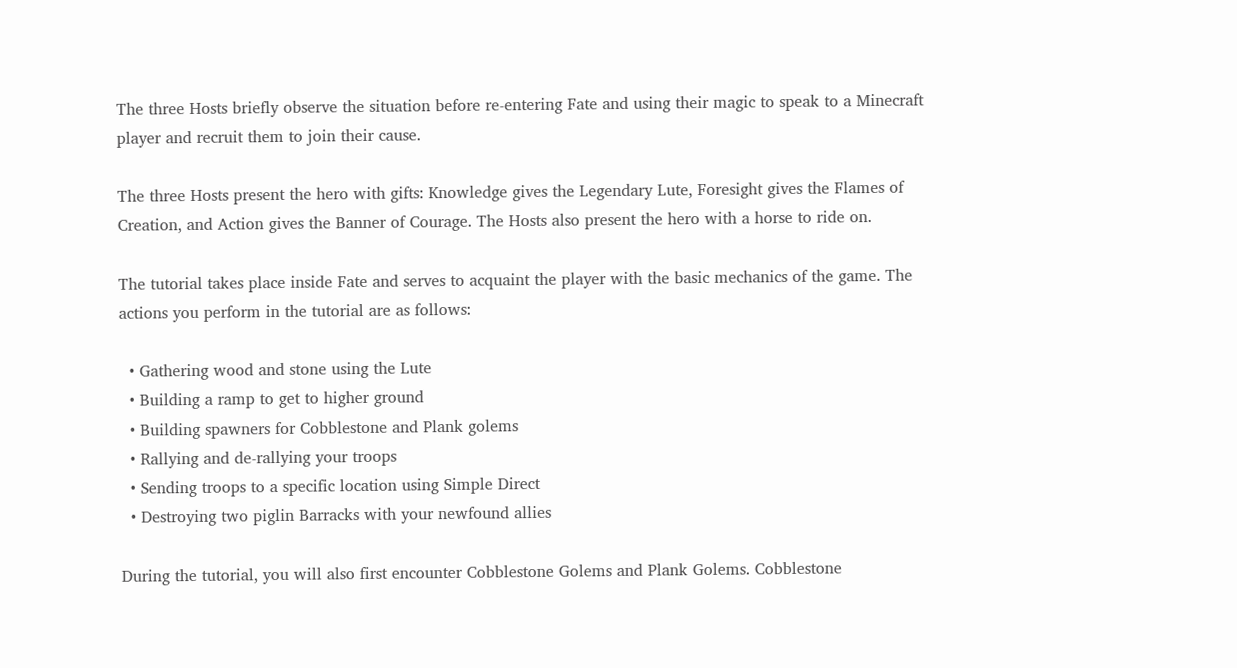The three Hosts briefly observe the situation before re-entering Fate and using their magic to speak to a Minecraft player and recruit them to join their cause.

The three Hosts present the hero with gifts: Knowledge gives the Legendary Lute, Foresight gives the Flames of Creation, and Action gives the Banner of Courage. The Hosts also present the hero with a horse to ride on.

The tutorial takes place inside Fate and serves to acquaint the player with the basic mechanics of the game. The actions you perform in the tutorial are as follows:

  • Gathering wood and stone using the Lute
  • Building a ramp to get to higher ground
  • Building spawners for Cobblestone and Plank golems
  • Rallying and de-rallying your troops
  • Sending troops to a specific location using Simple Direct
  • Destroying two piglin Barracks with your newfound allies

During the tutorial, you will also first encounter Cobblestone Golems and Plank Golems. Cobblestone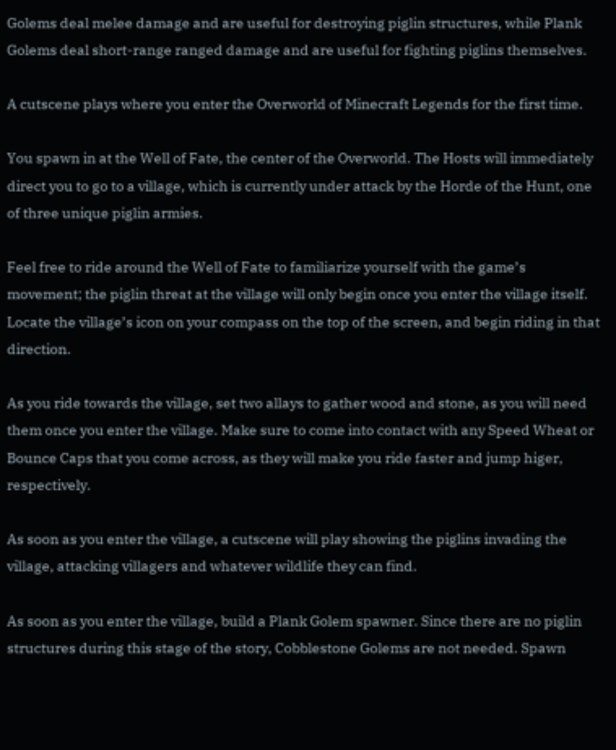Golems deal melee damage and are useful for destroying piglin structures, while Plank Golems deal short-range ranged damage and are useful for fighting piglins themselves.

A cutscene plays where you enter the Overworld of Minecraft Legends for the first time.

You spawn in at the Well of Fate, the center of the Overworld. The Hosts will immediately direct you to go to a village, which is currently under attack by the Horde of the Hunt, one of three unique piglin armies.

Feel free to ride around the Well of Fate to familiarize yourself with the game’s movement; the piglin threat at the village will only begin once you enter the village itself. Locate the village’s icon on your compass on the top of the screen, and begin riding in that direction.

As you ride towards the village, set two allays to gather wood and stone, as you will need them once you enter the village. Make sure to come into contact with any Speed Wheat or Bounce Caps that you come across, as they will make you ride faster and jump higer, respectively.

As soon as you enter the village, a cutscene will play showing the piglins invading the village, attacking villagers and whatever wildlife they can find.

As soon as you enter the village, build a Plank Golem spawner. Since there are no piglin structures during this stage of the story, Cobblestone Golems are not needed. Spawn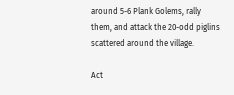around 5-6 Plank Golems, rally them, and attack the 20-odd piglins scattered around the village.

Act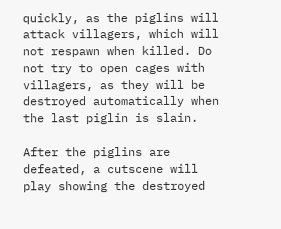quickly, as the piglins will attack villagers, which will not respawn when killed. Do not try to open cages with villagers, as they will be destroyed automatically when the last piglin is slain.

After the piglins are defeated, a cutscene will play showing the destroyed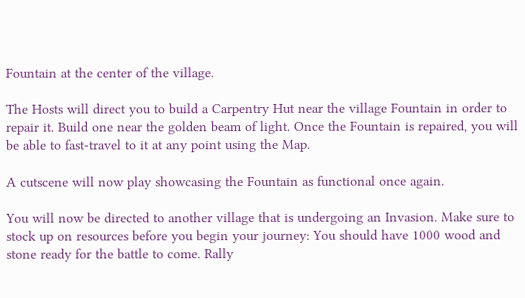Fountain at the center of the village.

The Hosts will direct you to build a Carpentry Hut near the village Fountain in order to repair it. Build one near the golden beam of light. Once the Fountain is repaired, you will be able to fast-travel to it at any point using the Map.

A cutscene will now play showcasing the Fountain as functional once again.

You will now be directed to another village that is undergoing an Invasion. Make sure to stock up on resources before you begin your journey: You should have 1000 wood and stone ready for the battle to come. Rally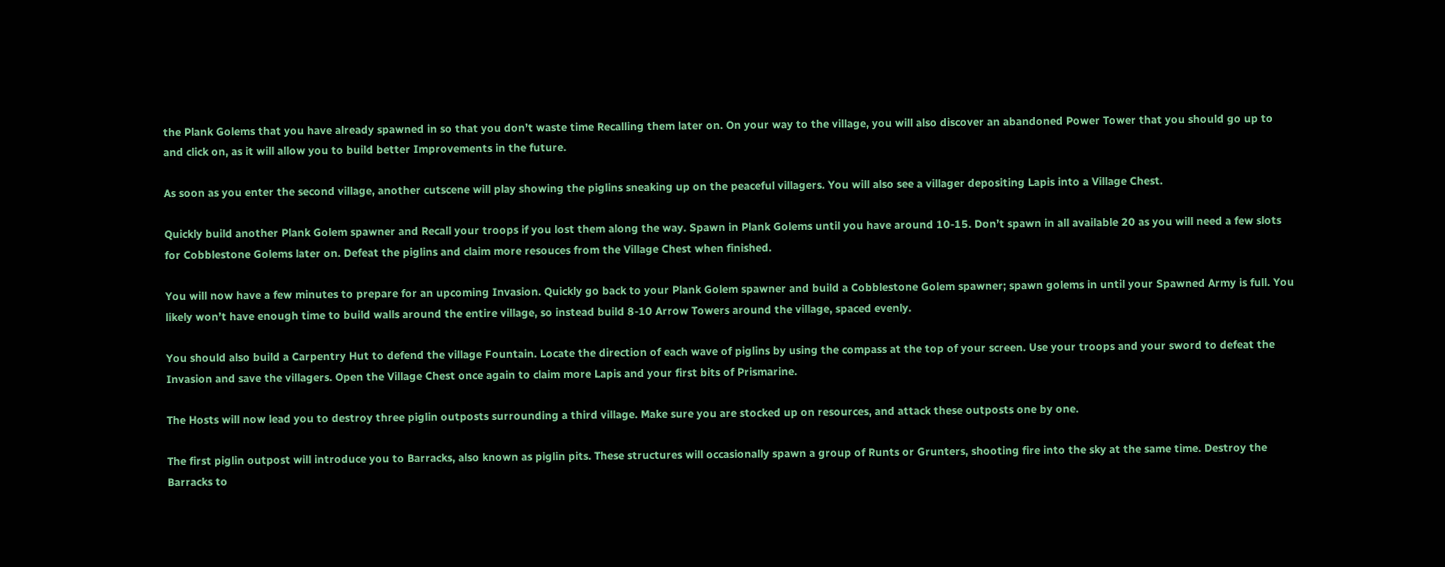the Plank Golems that you have already spawned in so that you don’t waste time Recalling them later on. On your way to the village, you will also discover an abandoned Power Tower that you should go up to and click on, as it will allow you to build better Improvements in the future.

As soon as you enter the second village, another cutscene will play showing the piglins sneaking up on the peaceful villagers. You will also see a villager depositing Lapis into a Village Chest.

Quickly build another Plank Golem spawner and Recall your troops if you lost them along the way. Spawn in Plank Golems until you have around 10-15. Don’t spawn in all available 20 as you will need a few slots for Cobblestone Golems later on. Defeat the piglins and claim more resouces from the Village Chest when finished.

You will now have a few minutes to prepare for an upcoming Invasion. Quickly go back to your Plank Golem spawner and build a Cobblestone Golem spawner; spawn golems in until your Spawned Army is full. You likely won’t have enough time to build walls around the entire village, so instead build 8-10 Arrow Towers around the village, spaced evenly.

You should also build a Carpentry Hut to defend the village Fountain. Locate the direction of each wave of piglins by using the compass at the top of your screen. Use your troops and your sword to defeat the Invasion and save the villagers. Open the Village Chest once again to claim more Lapis and your first bits of Prismarine.

The Hosts will now lead you to destroy three piglin outposts surrounding a third village. Make sure you are stocked up on resources, and attack these outposts one by one.

The first piglin outpost will introduce you to Barracks, also known as piglin pits. These structures will occasionally spawn a group of Runts or Grunters, shooting fire into the sky at the same time. Destroy the Barracks to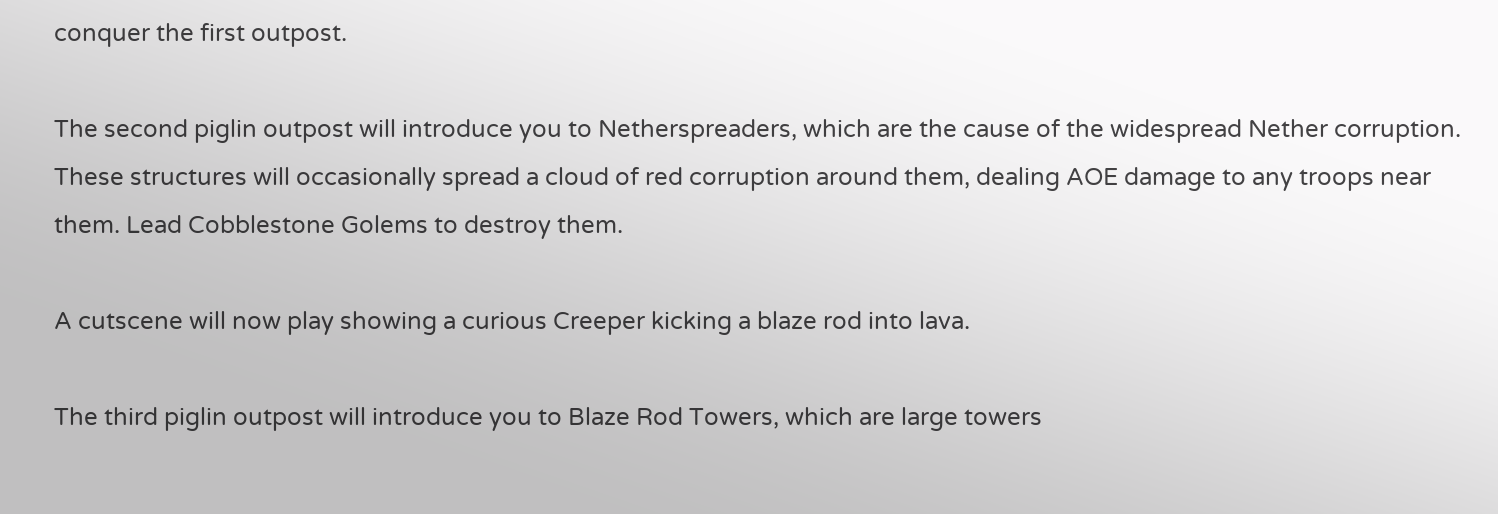conquer the first outpost.

The second piglin outpost will introduce you to Netherspreaders, which are the cause of the widespread Nether corruption. These structures will occasionally spread a cloud of red corruption around them, dealing AOE damage to any troops near them. Lead Cobblestone Golems to destroy them.

A cutscene will now play showing a curious Creeper kicking a blaze rod into lava.

The third piglin outpost will introduce you to Blaze Rod Towers, which are large towers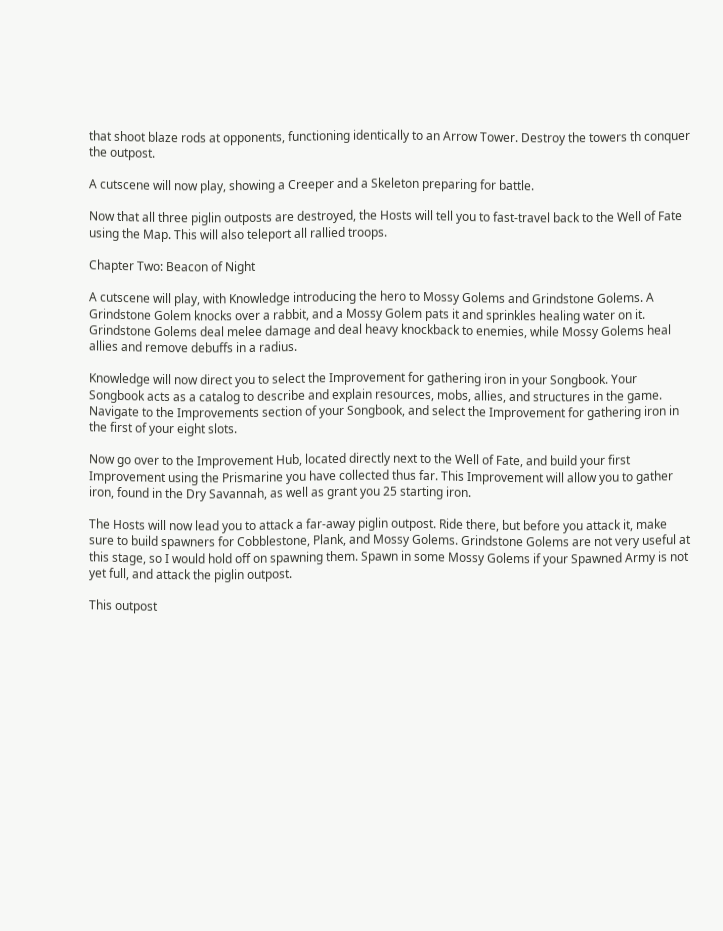that shoot blaze rods at opponents, functioning identically to an Arrow Tower. Destroy the towers th conquer the outpost.

A cutscene will now play, showing a Creeper and a Skeleton preparing for battle.

Now that all three piglin outposts are destroyed, the Hosts will tell you to fast-travel back to the Well of Fate using the Map. This will also teleport all rallied troops.

Chapter Two: Beacon of Night

A cutscene will play, with Knowledge introducing the hero to Mossy Golems and Grindstone Golems. A Grindstone Golem knocks over a rabbit, and a Mossy Golem pats it and sprinkles healing water on it. Grindstone Golems deal melee damage and deal heavy knockback to enemies, while Mossy Golems heal allies and remove debuffs in a radius.

Knowledge will now direct you to select the Improvement for gathering iron in your Songbook. Your Songbook acts as a catalog to describe and explain resources, mobs, allies, and structures in the game. Navigate to the Improvements section of your Songbook, and select the Improvement for gathering iron in the first of your eight slots.

Now go over to the Improvement Hub, located directly next to the Well of Fate, and build your first Improvement using the Prismarine you have collected thus far. This Improvement will allow you to gather iron, found in the Dry Savannah, as well as grant you 25 starting iron.

The Hosts will now lead you to attack a far-away piglin outpost. Ride there, but before you attack it, make sure to build spawners for Cobblestone, Plank, and Mossy Golems. Grindstone Golems are not very useful at this stage, so I would hold off on spawning them. Spawn in some Mossy Golems if your Spawned Army is not yet full, and attack the piglin outpost.

This outpost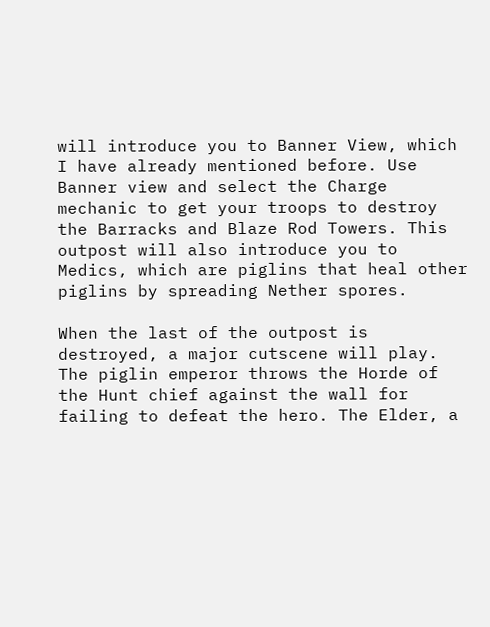will introduce you to Banner View, which I have already mentioned before. Use Banner view and select the Charge mechanic to get your troops to destroy the Barracks and Blaze Rod Towers. This outpost will also introduce you to Medics, which are piglins that heal other piglins by spreading Nether spores.

When the last of the outpost is destroyed, a major cutscene will play. The piglin emperor throws the Horde of the Hunt chief against the wall for failing to defeat the hero. The Elder, a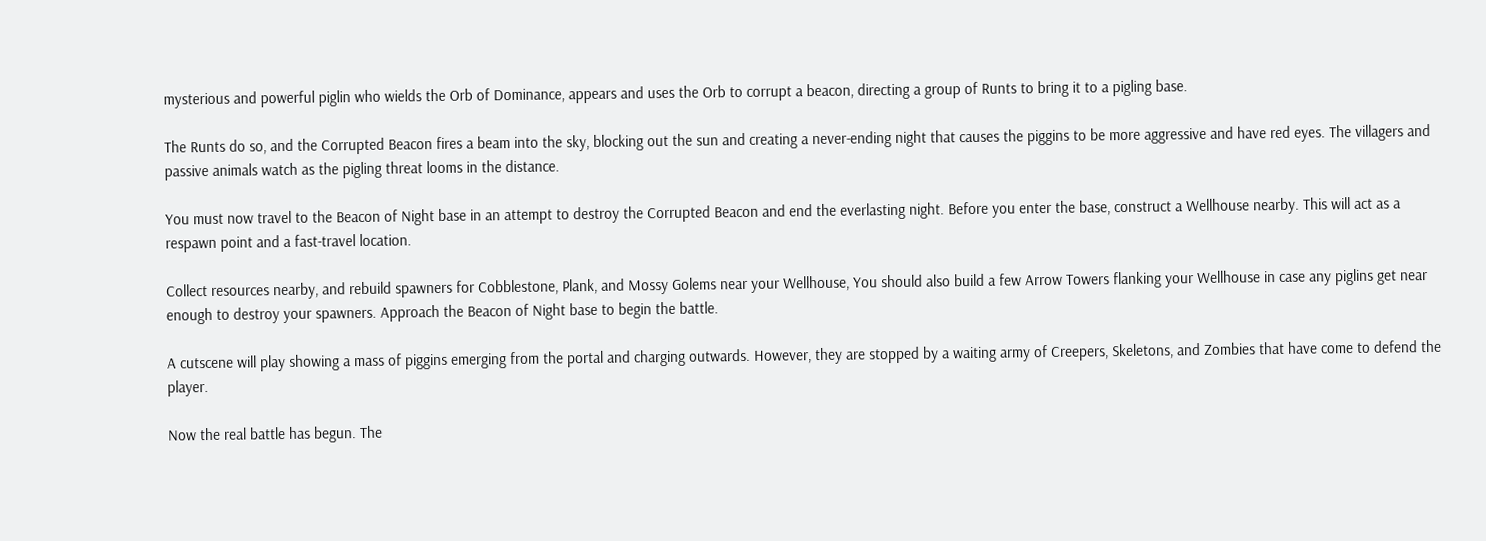mysterious and powerful piglin who wields the Orb of Dominance, appears and uses the Orb to corrupt a beacon, directing a group of Runts to bring it to a pigling base.

The Runts do so, and the Corrupted Beacon fires a beam into the sky, blocking out the sun and creating a never-ending night that causes the piggins to be more aggressive and have red eyes. The villagers and passive animals watch as the pigling threat looms in the distance.

You must now travel to the Beacon of Night base in an attempt to destroy the Corrupted Beacon and end the everlasting night. Before you enter the base, construct a Wellhouse nearby. This will act as a respawn point and a fast-travel location.

Collect resources nearby, and rebuild spawners for Cobblestone, Plank, and Mossy Golems near your Wellhouse, You should also build a few Arrow Towers flanking your Wellhouse in case any piglins get near enough to destroy your spawners. Approach the Beacon of Night base to begin the battle.

A cutscene will play showing a mass of piggins emerging from the portal and charging outwards. However, they are stopped by a waiting army of Creepers, Skeletons, and Zombies that have come to defend the player.

Now the real battle has begun. The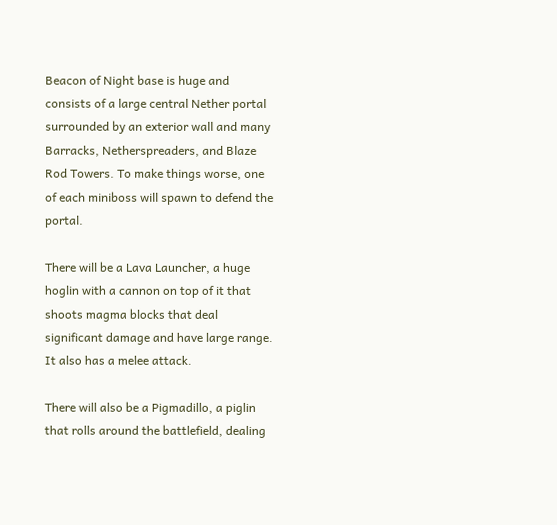Beacon of Night base is huge and consists of a large central Nether portal surrounded by an exterior wall and many Barracks, Netherspreaders, and Blaze Rod Towers. To make things worse, one of each miniboss will spawn to defend the portal.

There will be a Lava Launcher, a huge hoglin with a cannon on top of it that shoots magma blocks that deal significant damage and have large range. It also has a melee attack.

There will also be a Pigmadillo, a piglin that rolls around the battlefield, dealing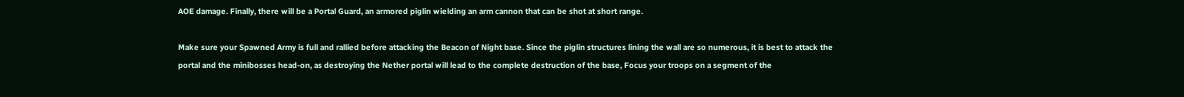AOE damage. Finally, there will be a Portal Guard, an armored piglin wielding an arm cannon that can be shot at short range.

Make sure your Spawned Army is full and rallied before attacking the Beacon of Night base. Since the piglin structures lining the wall are so numerous, it is best to attack the portal and the minibosses head-on, as destroying the Nether portal will lead to the complete destruction of the base, Focus your troops on a segment of the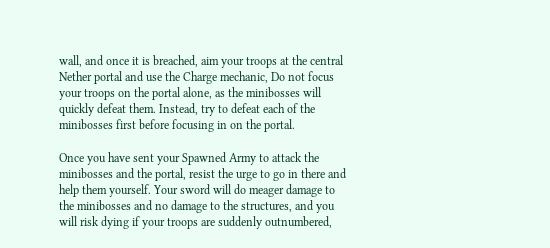wall, and once it is breached, aim your troops at the central Nether portal and use the Charge mechanic, Do not focus your troops on the portal alone, as the minibosses will quickly defeat them. Instead, try to defeat each of the minibosses first before focusing in on the portal.

Once you have sent your Spawned Army to attack the minibosses and the portal, resist the urge to go in there and help them yourself. Your sword will do meager damage to the minibosses and no damage to the structures, and you will risk dying if your troops are suddenly outnumbered,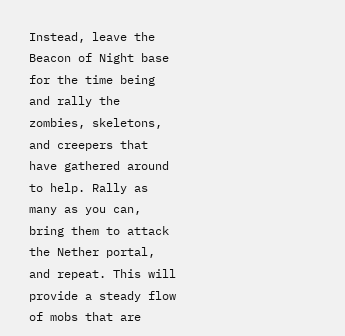Instead, leave the Beacon of Night base for the time being and rally the zombies, skeletons, and creepers that have gathered around to help. Rally as many as you can, bring them to attack the Nether portal, and repeat. This will provide a steady flow of mobs that are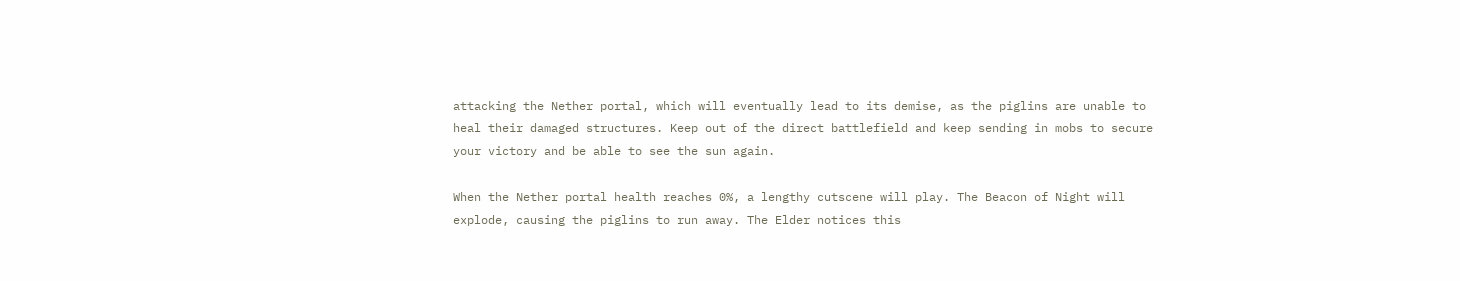attacking the Nether portal, which will eventually lead to its demise, as the piglins are unable to heal their damaged structures. Keep out of the direct battlefield and keep sending in mobs to secure your victory and be able to see the sun again.

When the Nether portal health reaches 0%, a lengthy cutscene will play. The Beacon of Night will explode, causing the piglins to run away. The Elder notices this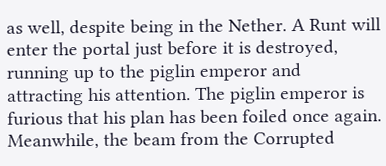as well, despite being in the Nether. A Runt will enter the portal just before it is destroyed, running up to the piglin emperor and attracting his attention. The piglin emperor is furious that his plan has been foiled once again. Meanwhile, the beam from the Corrupted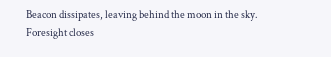Beacon dissipates, leaving behind the moon in the sky. Foresight closes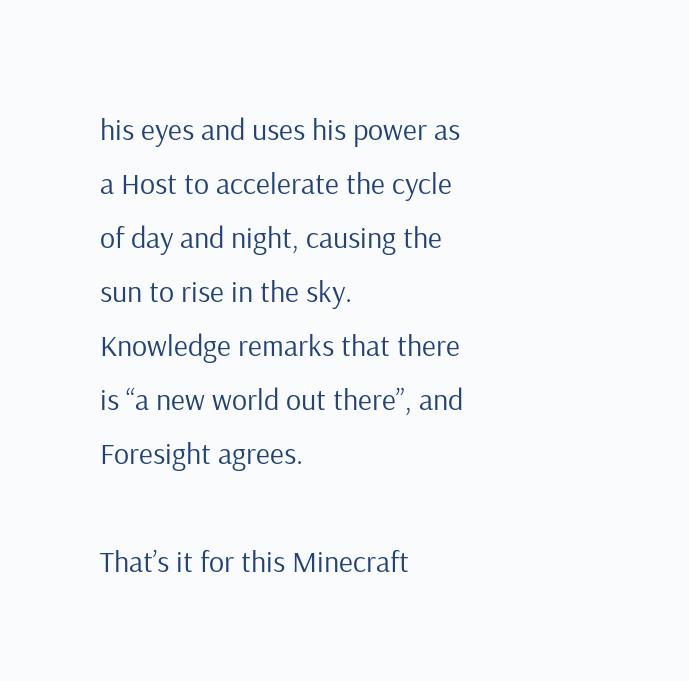his eyes and uses his power as a Host to accelerate the cycle of day and night, causing the sun to rise in the sky. Knowledge remarks that there is “a new world out there”, and Foresight agrees.

That’s it for this Minecraft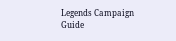Legends Campaign Guide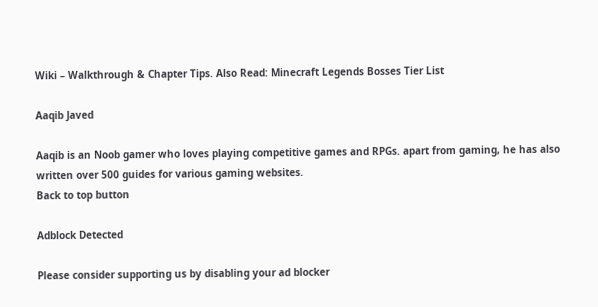Wiki – Walkthrough & Chapter Tips. Also Read: Minecraft Legends Bosses Tier List

Aaqib Javed

Aaqib is an Noob gamer who loves playing competitive games and RPGs. apart from gaming, he has also written over 500 guides for various gaming websites.
Back to top button

Adblock Detected

Please consider supporting us by disabling your ad blocker